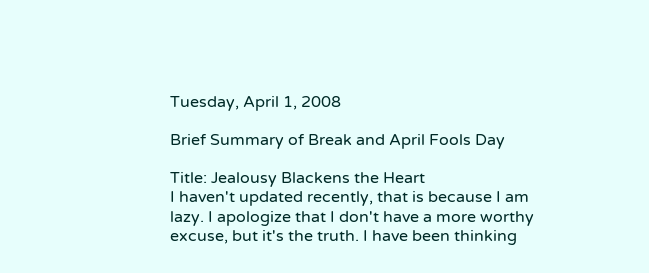Tuesday, April 1, 2008

Brief Summary of Break and April Fools Day

Title: Jealousy Blackens the Heart
I haven't updated recently, that is because I am lazy. I apologize that I don't have a more worthy excuse, but it's the truth. I have been thinking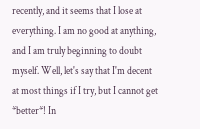recently, and it seems that I lose at everything. I am no good at anything, and I am truly beginning to doubt myself. Well, let's say that I'm decent at most things if I try, but I cannot get *better*! In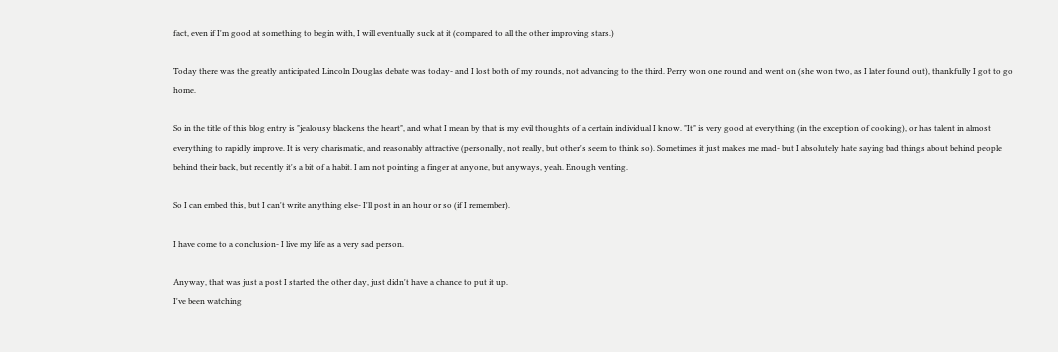fact, even if I'm good at something to begin with, I will eventually suck at it (compared to all the other improving stars.)

Today there was the greatly anticipated Lincoln Douglas debate was today- and I lost both of my rounds, not advancing to the third. Perry won one round and went on (she won two, as I later found out), thankfully I got to go home.

So in the title of this blog entry is "jealousy blackens the heart", and what I mean by that is my evil thoughts of a certain individual I know. "It" is very good at everything (in the exception of cooking), or has talent in almost everything to rapidly improve. It is very charismatic, and reasonably attractive (personally, not really, but other's seem to think so). Sometimes it just makes me mad- but I absolutely hate saying bad things about behind people behind their back, but recently it's a bit of a habit. I am not pointing a finger at anyone, but anyways, yeah. Enough venting.

So I can embed this, but I can't write anything else- I'll post in an hour or so (if I remember).

I have come to a conclusion- I live my life as a very sad person.

Anyway, that was just a post I started the other day, just didn't have a chance to put it up.
I've been watching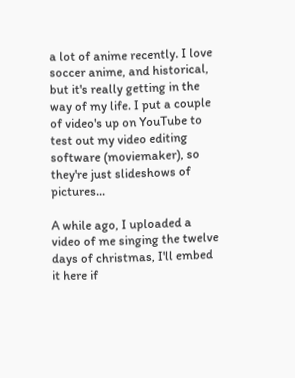a lot of anime recently. I love soccer anime, and historical, but it's really getting in the way of my life. I put a couple of video's up on YouTube to test out my video editing software (moviemaker), so they're just slideshows of pictures...

A while ago, I uploaded a video of me singing the twelve days of christmas, I'll embed it here if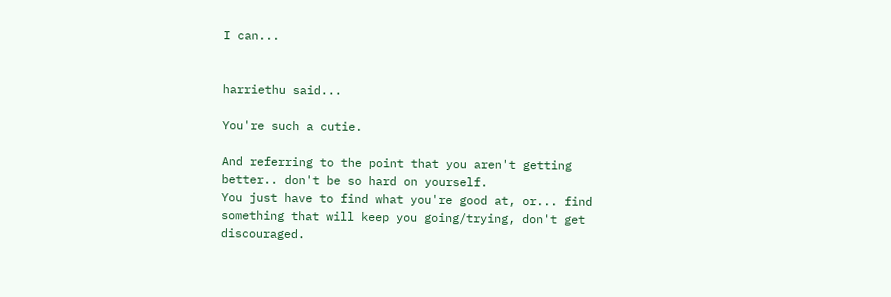I can...


harriethu said...

You're such a cutie.

And referring to the point that you aren't getting better.. don't be so hard on yourself.
You just have to find what you're good at, or... find something that will keep you going/trying, don't get discouraged.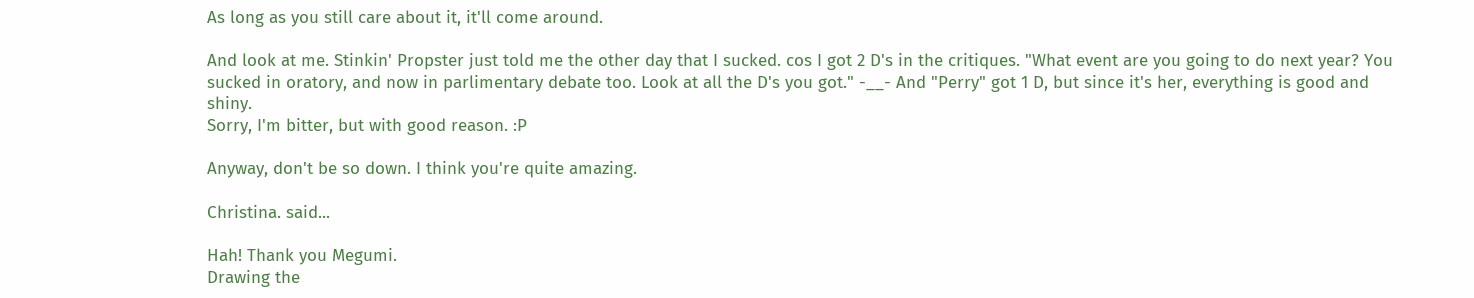As long as you still care about it, it'll come around.

And look at me. Stinkin' Propster just told me the other day that I sucked. cos I got 2 D's in the critiques. "What event are you going to do next year? You sucked in oratory, and now in parlimentary debate too. Look at all the D's you got." -__- And "Perry" got 1 D, but since it's her, everything is good and shiny.
Sorry, I'm bitter, but with good reason. :P

Anyway, don't be so down. I think you're quite amazing.

Christina. said...

Hah! Thank you Megumi.
Drawing the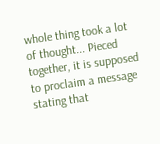whole thing took a lot of thought... Pieced together, it is supposed to proclaim a message stating that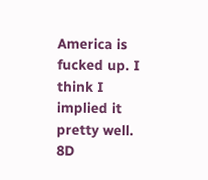America is fucked up. I think I implied it pretty well. 8D